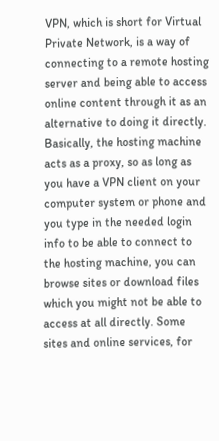VPN, which is short for Virtual Private Network, is a way of connecting to a remote hosting server and being able to access online content through it as an alternative to doing it directly. Basically, the hosting machine acts as a proxy, so as long as you have a VPN client on your computer system or phone and you type in the needed login info to be able to connect to the hosting machine, you can browse sites or download files which you might not be able to access at all directly. Some sites and online services, for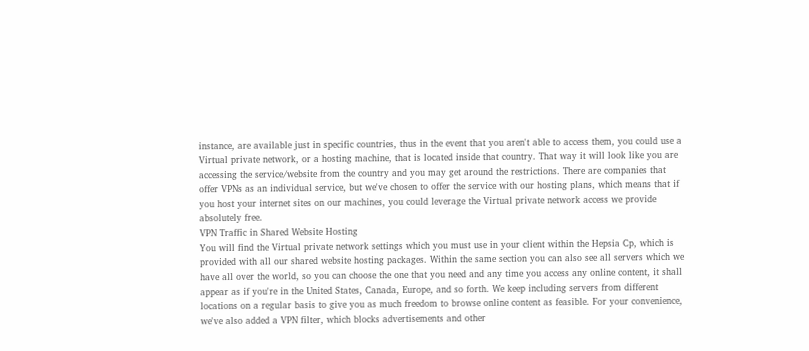instance, are available just in specific countries, thus in the event that you aren't able to access them, you could use a Virtual private network, or a hosting machine, that is located inside that country. That way it will look like you are accessing the service/website from the country and you may get around the restrictions. There are companies that offer VPNs as an individual service, but we've chosen to offer the service with our hosting plans, which means that if you host your internet sites on our machines, you could leverage the Virtual private network access we provide absolutely free.
VPN Traffic in Shared Website Hosting
You will find the Virtual private network settings which you must use in your client within the Hepsia Cp, which is provided with all our shared website hosting packages. Within the same section you can also see all servers which we have all over the world, so you can choose the one that you need and any time you access any online content, it shall appear as if you're in the United States, Canada, Europe, and so forth. We keep including servers from different locations on a regular basis to give you as much freedom to browse online content as feasible. For your convenience, we've also added a VPN filter, which blocks advertisements and other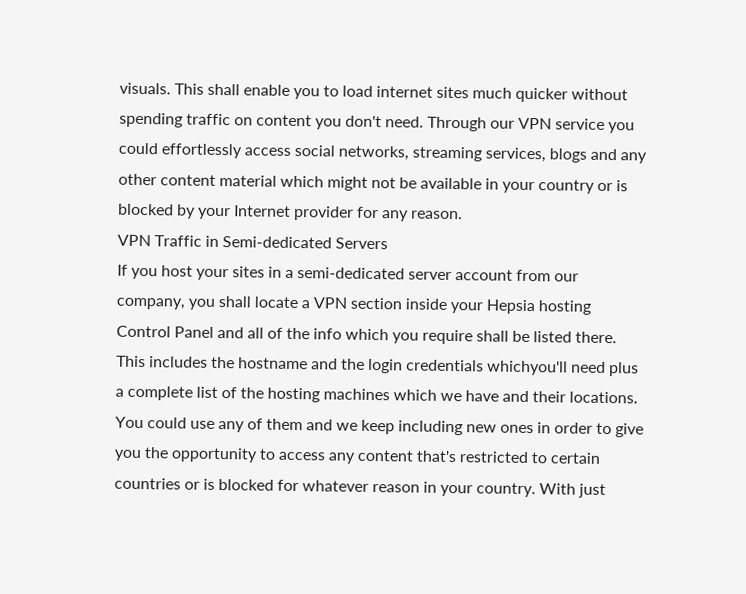visuals. This shall enable you to load internet sites much quicker without spending traffic on content you don't need. Through our VPN service you could effortlessly access social networks, streaming services, blogs and any other content material which might not be available in your country or is blocked by your Internet provider for any reason.
VPN Traffic in Semi-dedicated Servers
If you host your sites in a semi-dedicated server account from our company, you shall locate a VPN section inside your Hepsia hosting Control Panel and all of the info which you require shall be listed there. This includes the hostname and the login credentials whichyou'll need plus a complete list of the hosting machines which we have and their locations. You could use any of them and we keep including new ones in order to give you the opportunity to access any content that's restricted to certain countries or is blocked for whatever reason in your country. With just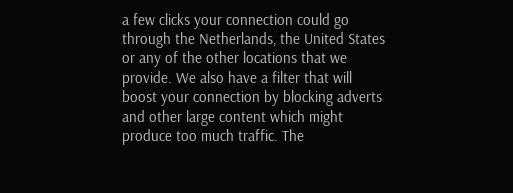a few clicks your connection could go through the Netherlands, the United States or any of the other locations that we provide. We also have a filter that will boost your connection by blocking adverts and other large content which might produce too much traffic. The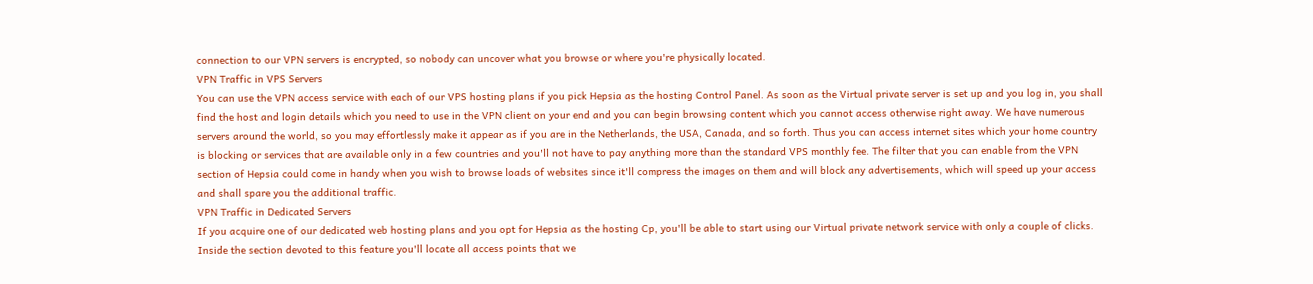connection to our VPN servers is encrypted, so nobody can uncover what you browse or where you're physically located.
VPN Traffic in VPS Servers
You can use the VPN access service with each of our VPS hosting plans if you pick Hepsia as the hosting Control Panel. As soon as the Virtual private server is set up and you log in, you shall find the host and login details which you need to use in the VPN client on your end and you can begin browsing content which you cannot access otherwise right away. We have numerous servers around the world, so you may effortlessly make it appear as if you are in the Netherlands, the USA, Canada, and so forth. Thus you can access internet sites which your home country is blocking or services that are available only in a few countries and you'll not have to pay anything more than the standard VPS monthly fee. The filter that you can enable from the VPN section of Hepsia could come in handy when you wish to browse loads of websites since it'll compress the images on them and will block any advertisements, which will speed up your access and shall spare you the additional traffic.
VPN Traffic in Dedicated Servers
If you acquire one of our dedicated web hosting plans and you opt for Hepsia as the hosting Cp, you'll be able to start using our Virtual private network service with only a couple of clicks. Inside the section devoted to this feature you'll locate all access points that we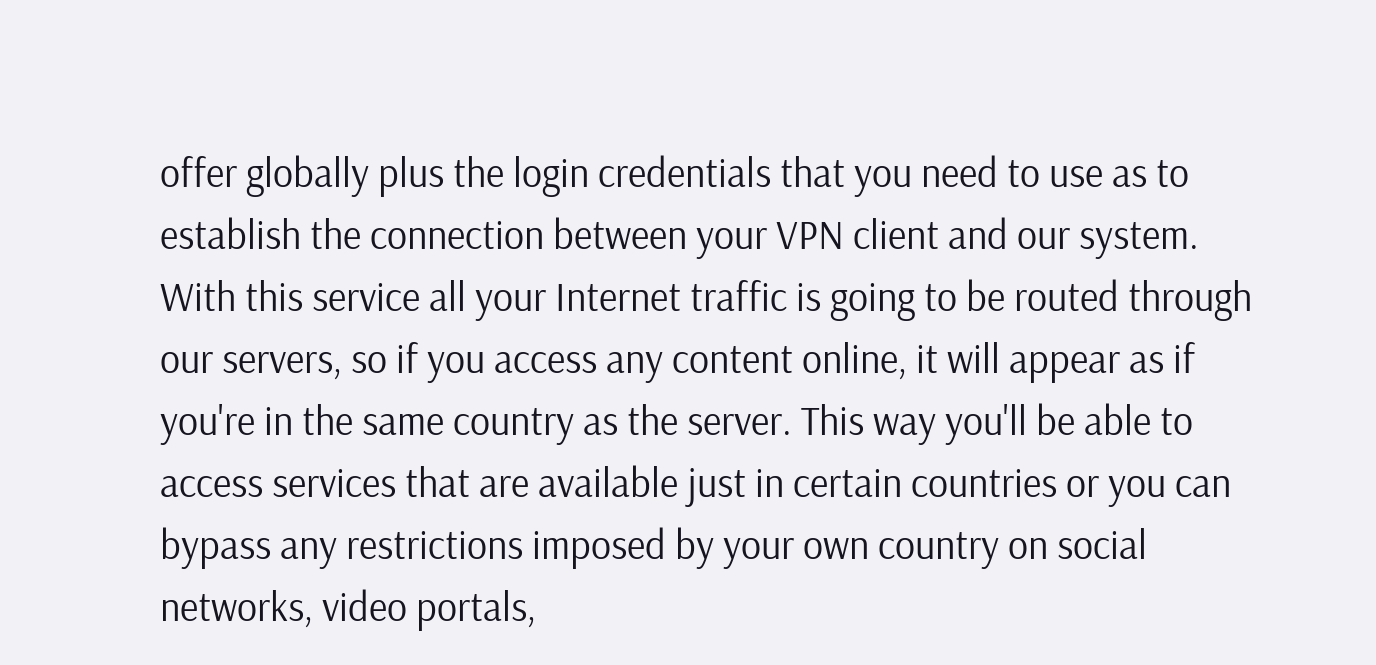offer globally plus the login credentials that you need to use as to establish the connection between your VPN client and our system. With this service all your Internet traffic is going to be routed through our servers, so if you access any content online, it will appear as if you're in the same country as the server. This way you'll be able to access services that are available just in certain countries or you can bypass any restrictions imposed by your own country on social networks, video portals,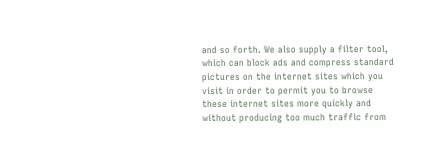and so forth. We also supply a filter tool, which can block ads and compress standard pictures on the internet sites which you visit in order to permit you to browse these internet sites more quickly and without producing too much traffic from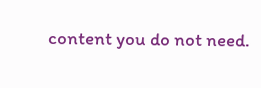content you do not need.